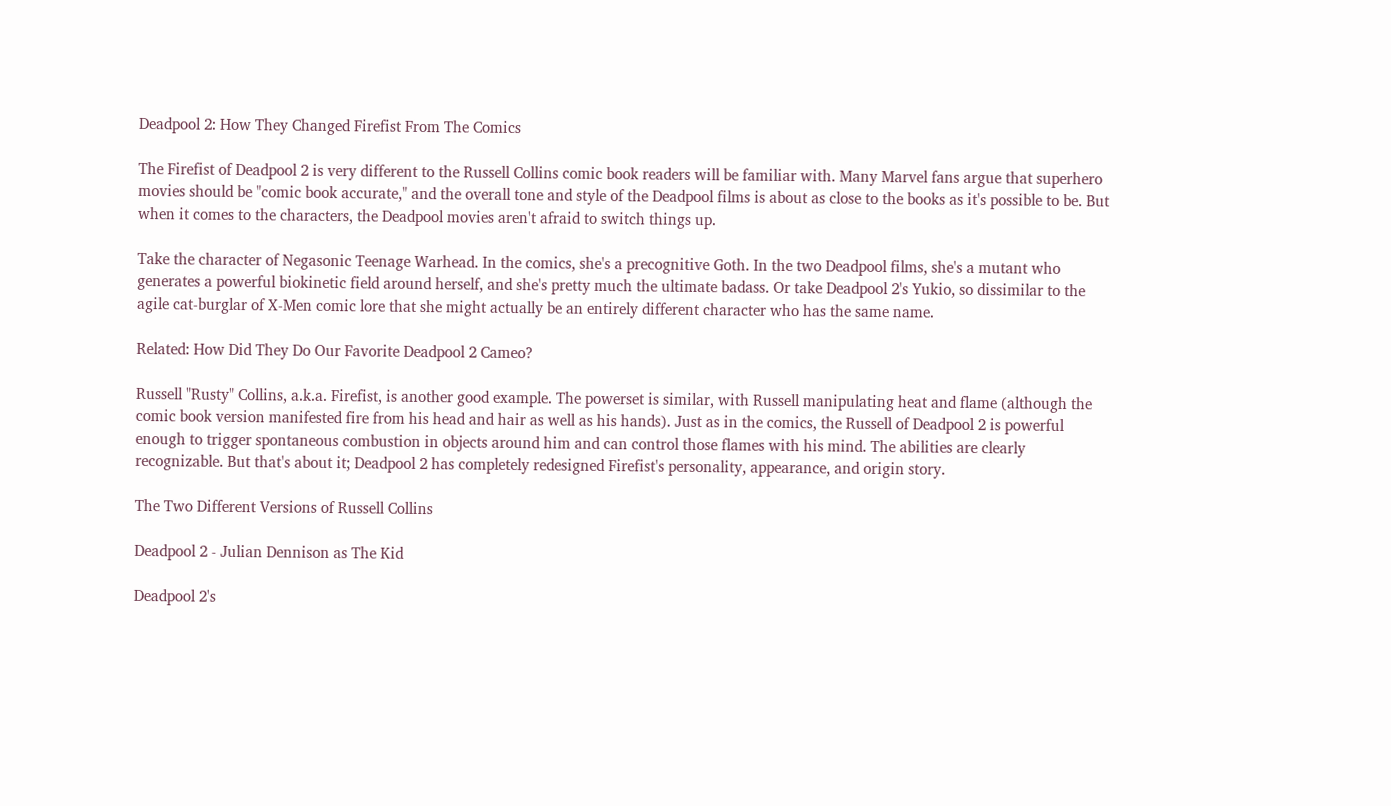Deadpool 2: How They Changed Firefist From The Comics

The Firefist of Deadpool 2 is very different to the Russell Collins comic book readers will be familiar with. Many Marvel fans argue that superhero movies should be "comic book accurate," and the overall tone and style of the Deadpool films is about as close to the books as it's possible to be. But when it comes to the characters, the Deadpool movies aren't afraid to switch things up.

Take the character of Negasonic Teenage Warhead. In the comics, she's a precognitive Goth. In the two Deadpool films, she's a mutant who generates a powerful biokinetic field around herself, and she's pretty much the ultimate badass. Or take Deadpool 2's Yukio, so dissimilar to the agile cat-burglar of X-Men comic lore that she might actually be an entirely different character who has the same name.

Related: How Did They Do Our Favorite Deadpool 2 Cameo?

Russell "Rusty" Collins, a.k.a. Firefist, is another good example. The powerset is similar, with Russell manipulating heat and flame (although the comic book version manifested fire from his head and hair as well as his hands). Just as in the comics, the Russell of Deadpool 2 is powerful enough to trigger spontaneous combustion in objects around him and can control those flames with his mind. The abilities are clearly recognizable. But that's about it; Deadpool 2 has completely redesigned Firefist's personality, appearance, and origin story.

The Two Different Versions of Russell Collins

Deadpool 2 - Julian Dennison as The Kid

Deadpool 2's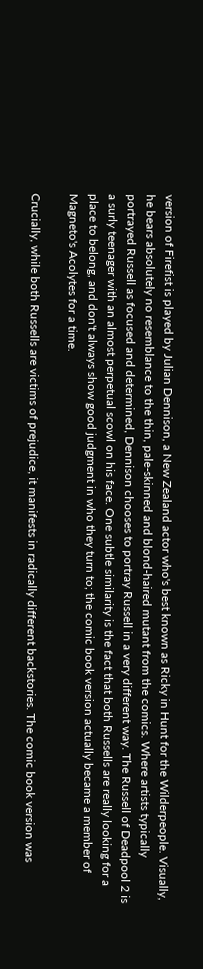version of Firefist is played by Julian Dennison, a New Zealand actor who's best known as Ricky in Hunt for the Wilderpeople. Visually, he bears absolutely no resemblance to the thin, pale-skinned and blond-haired mutant from the comics. Where artists typically portrayed Russell as focused and determined, Dennison chooses to portray Russell in a very different way. The Russell of Deadpool 2 is a surly teenager with an almost perpetual scowl on his face. One subtle similarity is the fact that both Russells are really looking for a place to belong, and don't always show good judgment in who they turn to; the comic book version actually became a member of Magneto's Acolytes for a time.

Crucially, while both Russells are victims of prejudice, it manifests in radically different backstories. The comic book version was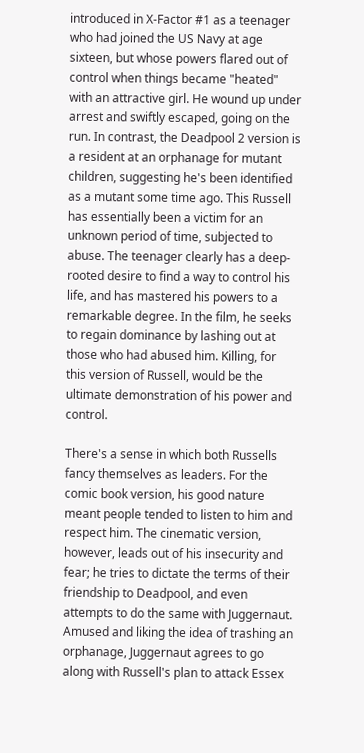introduced in X-Factor #1 as a teenager who had joined the US Navy at age sixteen, but whose powers flared out of control when things became "heated" with an attractive girl. He wound up under arrest and swiftly escaped, going on the run. In contrast, the Deadpool 2 version is a resident at an orphanage for mutant children, suggesting he's been identified as a mutant some time ago. This Russell has essentially been a victim for an unknown period of time, subjected to abuse. The teenager clearly has a deep-rooted desire to find a way to control his life, and has mastered his powers to a remarkable degree. In the film, he seeks to regain dominance by lashing out at those who had abused him. Killing, for this version of Russell, would be the ultimate demonstration of his power and control.

There's a sense in which both Russells fancy themselves as leaders. For the comic book version, his good nature meant people tended to listen to him and respect him. The cinematic version, however, leads out of his insecurity and fear; he tries to dictate the terms of their friendship to Deadpool, and even attempts to do the same with Juggernaut. Amused and liking the idea of trashing an orphanage, Juggernaut agrees to go along with Russell's plan to attack Essex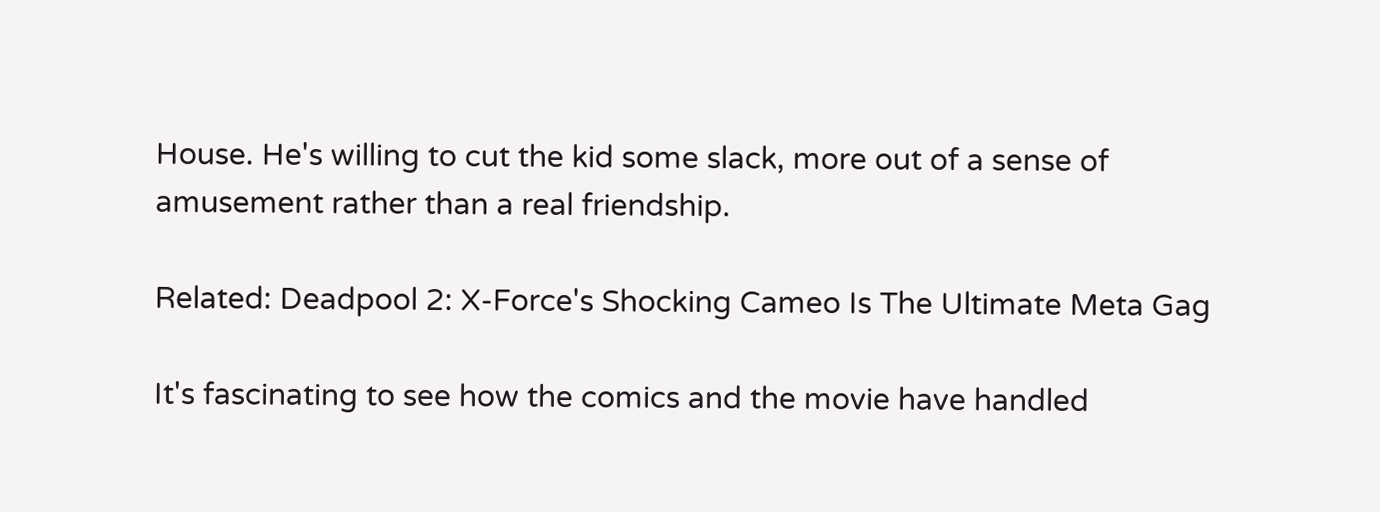House. He's willing to cut the kid some slack, more out of a sense of amusement rather than a real friendship.

Related: Deadpool 2: X-Force's Shocking Cameo Is The Ultimate Meta Gag

It's fascinating to see how the comics and the movie have handled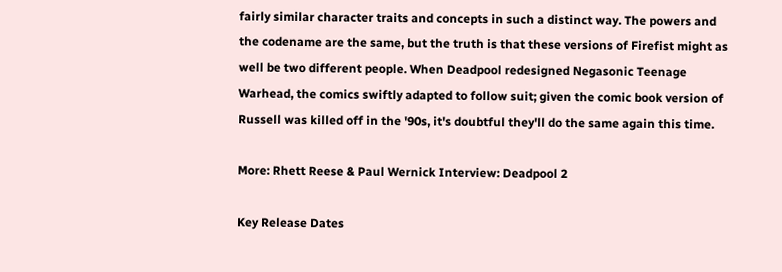fairly similar character traits and concepts in such a distinct way. The powers and the codename are the same, but the truth is that these versions of Firefist might as well be two different people. When Deadpool redesigned Negasonic Teenage Warhead, the comics swiftly adapted to follow suit; given the comic book version of Russell was killed off in the '90s, it's doubtful they'll do the same again this time.

More: Rhett Reese & Paul Wernick Interview: Deadpool 2

Key Release Dates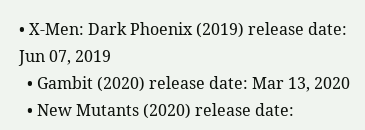• X-Men: Dark Phoenix (2019) release date: Jun 07, 2019
  • Gambit (2020) release date: Mar 13, 2020
  • New Mutants (2020) release date: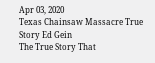Apr 03, 2020
Texas Chainsaw Massacre True Story Ed Gein
The True Story That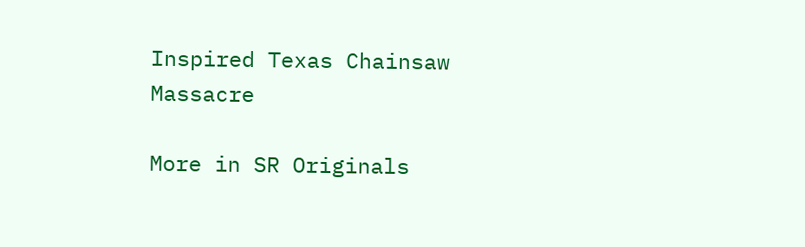Inspired Texas Chainsaw Massacre

More in SR Originals